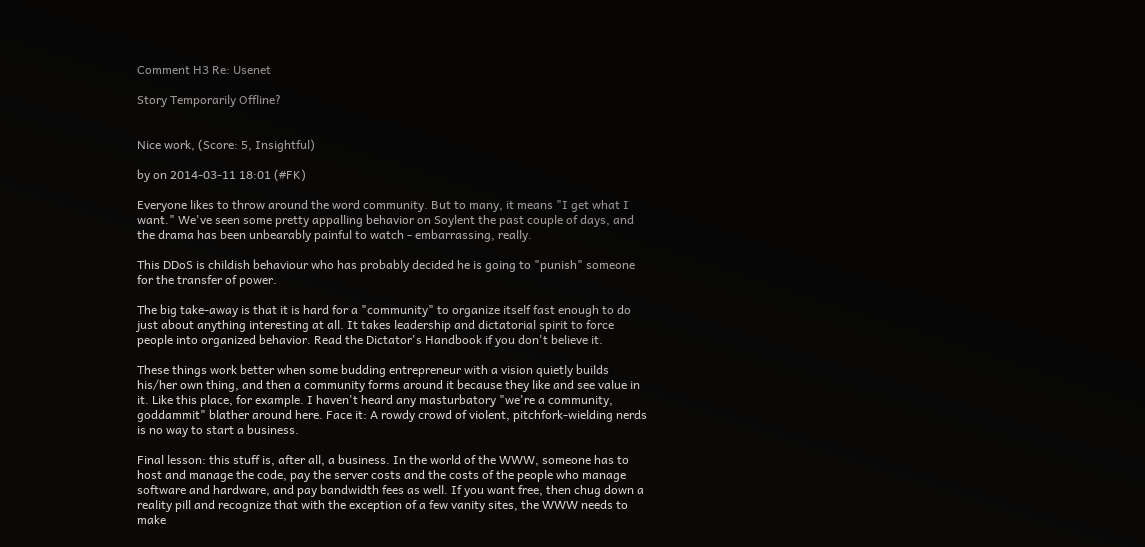Comment H3 Re: Usenet

Story Temporarily Offline?


Nice work, (Score: 5, Insightful)

by on 2014-03-11 18:01 (#FK)

Everyone likes to throw around the word community. But to many, it means "I get what I want." We've seen some pretty appalling behavior on Soylent the past couple of days, and the drama has been unbearably painful to watch - embarrassing, really.

This DDoS is childish behaviour who has probably decided he is going to "punish" someone for the transfer of power.

The big take-away is that it is hard for a "community" to organize itself fast enough to do just about anything interesting at all. It takes leadership and dictatorial spirit to force people into organized behavior. Read the Dictator's Handbook if you don't believe it.

These things work better when some budding entrepreneur with a vision quietly builds his/her own thing, and then a community forms around it because they like and see value in it. Like this place, for example. I haven't heard any masturbatory "we're a community, goddammit" blather around here. Face it: A rowdy crowd of violent, pitchfork-wielding nerds is no way to start a business.

Final lesson: this stuff is, after all, a business. In the world of the WWW, someone has to host and manage the code, pay the server costs and the costs of the people who manage software and hardware, and pay bandwidth fees as well. If you want free, then chug down a reality pill and recognize that with the exception of a few vanity sites, the WWW needs to make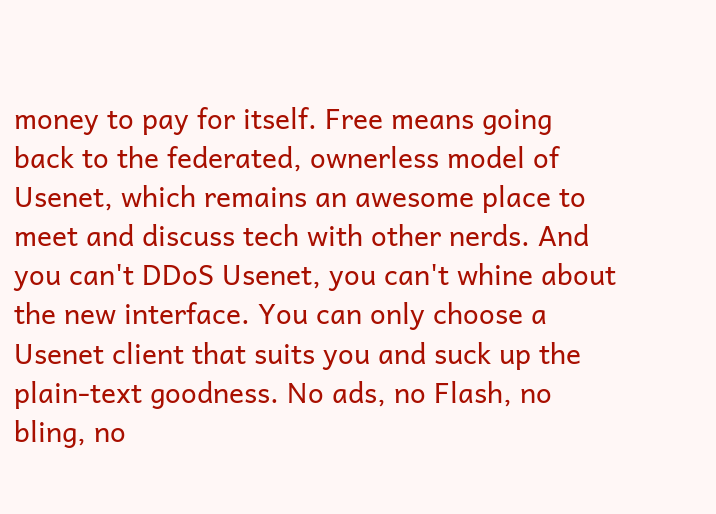money to pay for itself. Free means going back to the federated, ownerless model of Usenet, which remains an awesome place to meet and discuss tech with other nerds. And you can't DDoS Usenet, you can't whine about the new interface. You can only choose a Usenet client that suits you and suck up the plain-text goodness. No ads, no Flash, no bling, no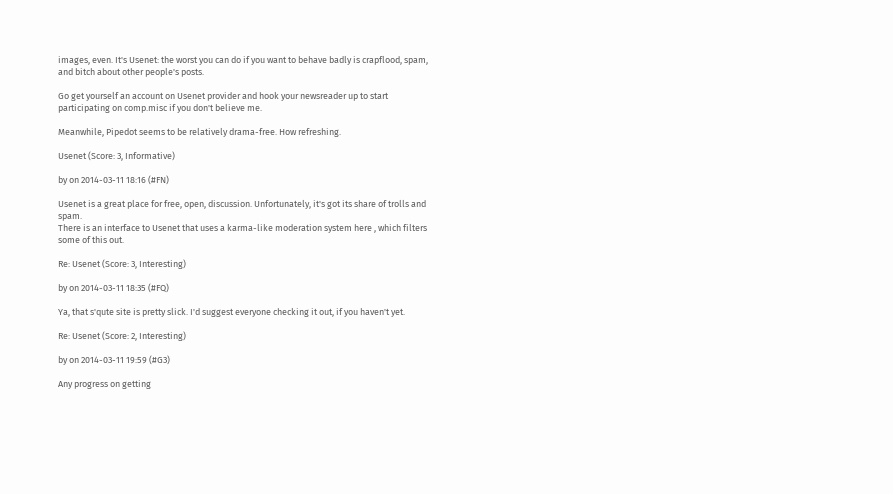images, even. It's Usenet: the worst you can do if you want to behave badly is crapflood, spam, and bitch about other people's posts.

Go get yourself an account on Usenet provider and hook your newsreader up to start participating on comp.misc if you don't believe me.

Meanwhile, Pipedot seems to be relatively drama-free. How refreshing.

Usenet (Score: 3, Informative)

by on 2014-03-11 18:16 (#FN)

Usenet is a great place for free, open, discussion. Unfortunately, it's got its share of trolls and spam.
There is an interface to Usenet that uses a karma-like moderation system here , which filters some of this out.

Re: Usenet (Score: 3, Interesting)

by on 2014-03-11 18:35 (#FQ)

Ya, that s'qute site is pretty slick. I'd suggest everyone checking it out, if you haven't yet.

Re: Usenet (Score: 2, Interesting)

by on 2014-03-11 19:59 (#G3)

Any progress on getting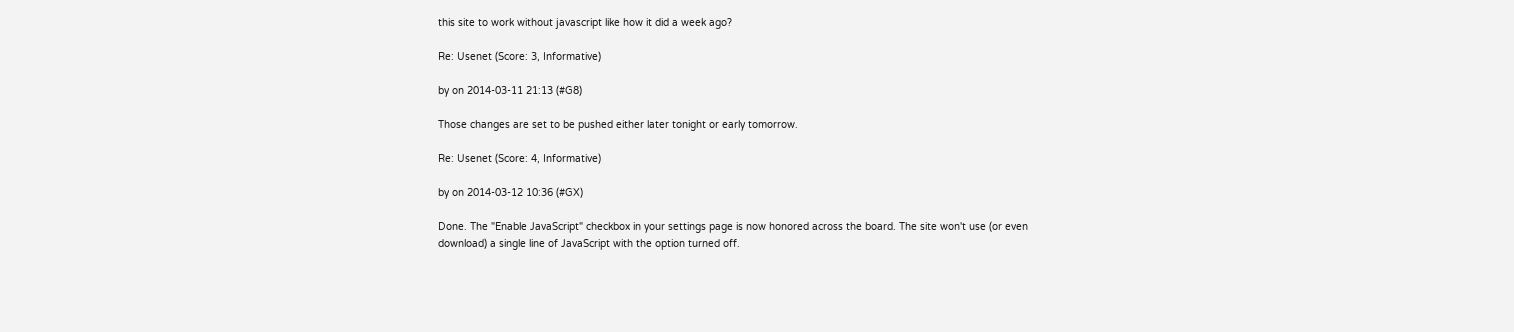this site to work without javascript like how it did a week ago?

Re: Usenet (Score: 3, Informative)

by on 2014-03-11 21:13 (#G8)

Those changes are set to be pushed either later tonight or early tomorrow.

Re: Usenet (Score: 4, Informative)

by on 2014-03-12 10:36 (#GX)

Done. The "Enable JavaScript" checkbox in your settings page is now honored across the board. The site won't use (or even download) a single line of JavaScript with the option turned off.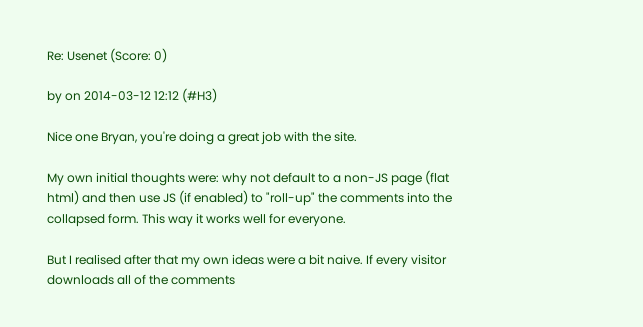Re: Usenet (Score: 0)

by on 2014-03-12 12:12 (#H3)

Nice one Bryan, you're doing a great job with the site.

My own initial thoughts were: why not default to a non-JS page (flat html) and then use JS (if enabled) to "roll-up" the comments into the collapsed form. This way it works well for everyone.

But I realised after that my own ideas were a bit naive. If every visitor downloads all of the comments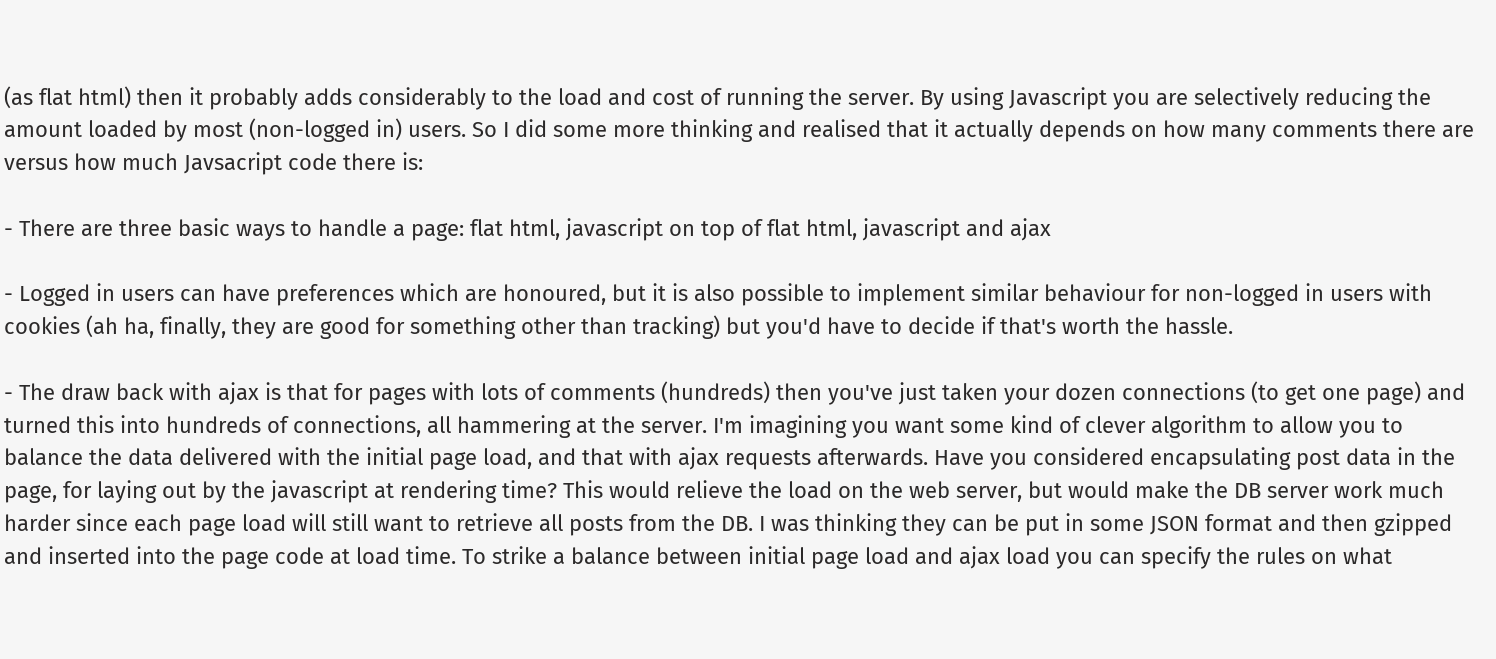(as flat html) then it probably adds considerably to the load and cost of running the server. By using Javascript you are selectively reducing the amount loaded by most (non-logged in) users. So I did some more thinking and realised that it actually depends on how many comments there are versus how much Javsacript code there is:

- There are three basic ways to handle a page: flat html, javascript on top of flat html, javascript and ajax

- Logged in users can have preferences which are honoured, but it is also possible to implement similar behaviour for non-logged in users with cookies (ah ha, finally, they are good for something other than tracking) but you'd have to decide if that's worth the hassle.

- The draw back with ajax is that for pages with lots of comments (hundreds) then you've just taken your dozen connections (to get one page) and turned this into hundreds of connections, all hammering at the server. I'm imagining you want some kind of clever algorithm to allow you to balance the data delivered with the initial page load, and that with ajax requests afterwards. Have you considered encapsulating post data in the page, for laying out by the javascript at rendering time? This would relieve the load on the web server, but would make the DB server work much harder since each page load will still want to retrieve all posts from the DB. I was thinking they can be put in some JSON format and then gzipped and inserted into the page code at load time. To strike a balance between initial page load and ajax load you can specify the rules on what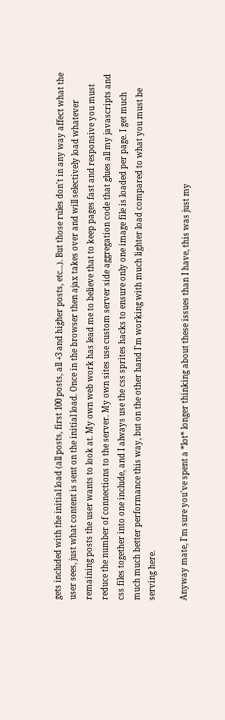gets included with the initial load (all posts, first 100 posts, all +3 and higher posts, etc...). But those rules don't in any way affect what the user sees, just what content is sent on the initial load. Once in the browser then ajax takes over and will selectively load whatever remaining posts the user wants to look at. My own web work has lead me to believe that to keep pages fast and responsive you must reduce the number of connections to the server. My own sites use custom server side aggregation code that glues all my javascripts and css files together into one include, and I always use the css sprites hacks to ensure only one image file is loaded per page. I get much much much better performance this way, but on the other hand I'm working with much lighter load compared to what you must be serving here.

Anyway mate, I'm sure you've spent a *lot* longer thinking about these issues than I have, this was just my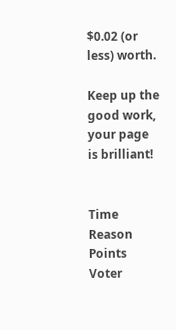$0.02 (or less) worth.

Keep up the good work, your page is brilliant!


Time Reason Points Voter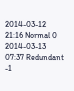2014-03-12 21:16 Normal 0
2014-03-13 07:37 Redundant -1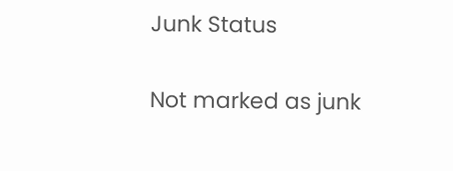Junk Status

Not marked as junk